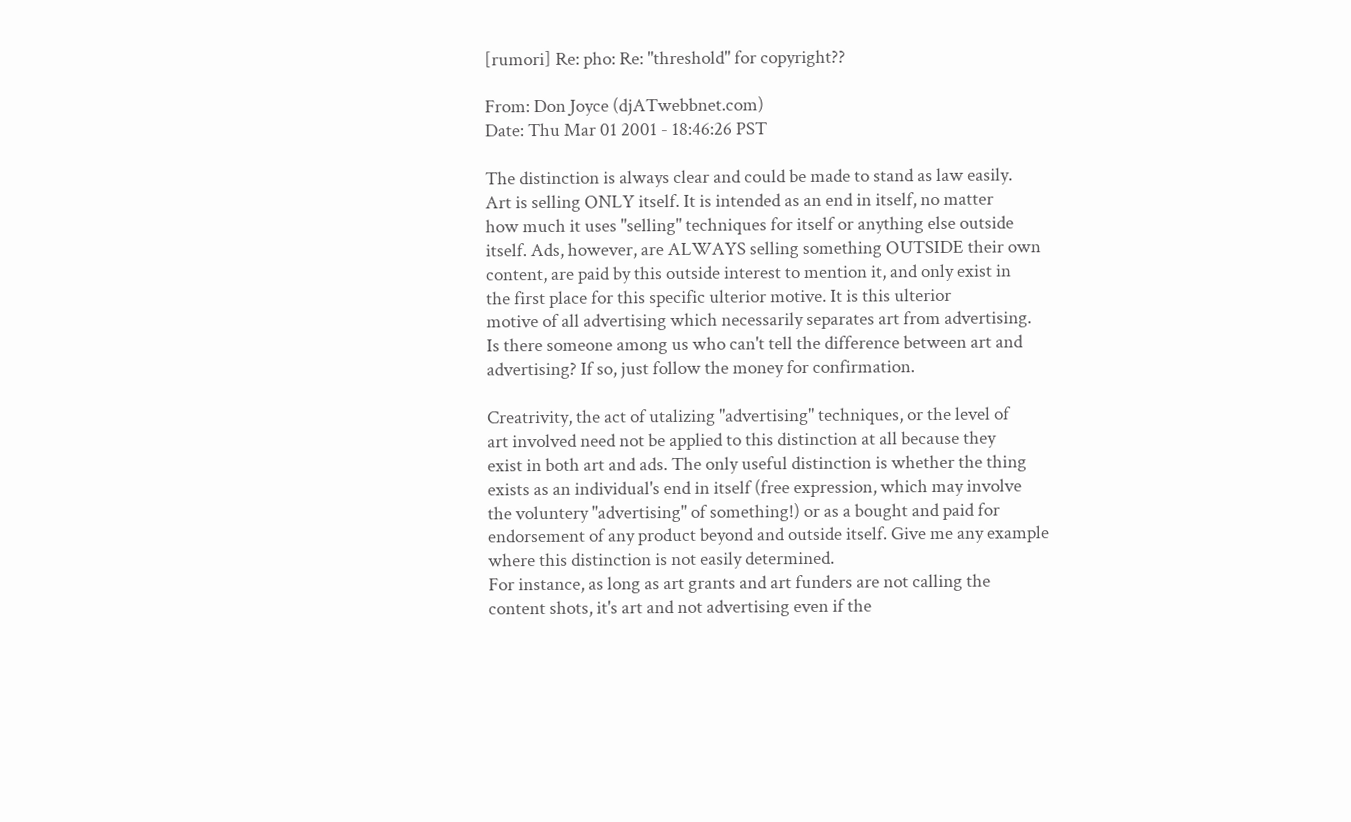[rumori] Re: pho: Re: "threshold" for copyright??

From: Don Joyce (djATwebbnet.com)
Date: Thu Mar 01 2001 - 18:46:26 PST

The distinction is always clear and could be made to stand as law easily.
Art is selling ONLY itself. It is intended as an end in itself, no matter
how much it uses "selling" techniques for itself or anything else outside
itself. Ads, however, are ALWAYS selling something OUTSIDE their own
content, are paid by this outside interest to mention it, and only exist in
the first place for this specific ulterior motive. It is this ulterior
motive of all advertising which necessarily separates art from advertising.
Is there someone among us who can't tell the difference between art and
advertising? If so, just follow the money for confirmation.

Creatrivity, the act of utalizing "advertising" techniques, or the level of
art involved need not be applied to this distinction at all because they
exist in both art and ads. The only useful distinction is whether the thing
exists as an individual's end in itself (free expression, which may involve
the voluntery "advertising" of something!) or as a bought and paid for
endorsement of any product beyond and outside itself. Give me any example
where this distinction is not easily determined.
For instance, as long as art grants and art funders are not calling the
content shots, it's art and not advertising even if the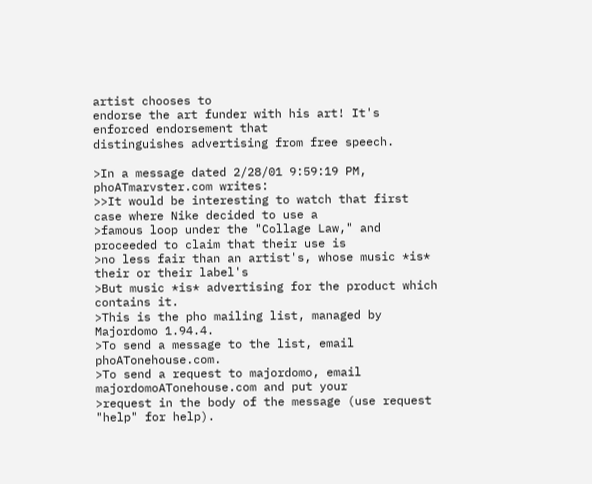artist chooses to
endorse the art funder with his art! It's enforced endorsement that
distinguishes advertising from free speech.

>In a message dated 2/28/01 9:59:19 PM, phoATmarvster.com writes:
>>It would be interesting to watch that first case where Nike decided to use a
>famous loop under the "Collage Law," and proceeded to claim that their use is
>no less fair than an artist's, whose music *is* their or their label's
>But music *is* advertising for the product which contains it.
>This is the pho mailing list, managed by Majordomo 1.94.4.
>To send a message to the list, email phoATonehouse.com.
>To send a request to majordomo, email majordomoATonehouse.com and put your
>request in the body of the message (use request "help" for help).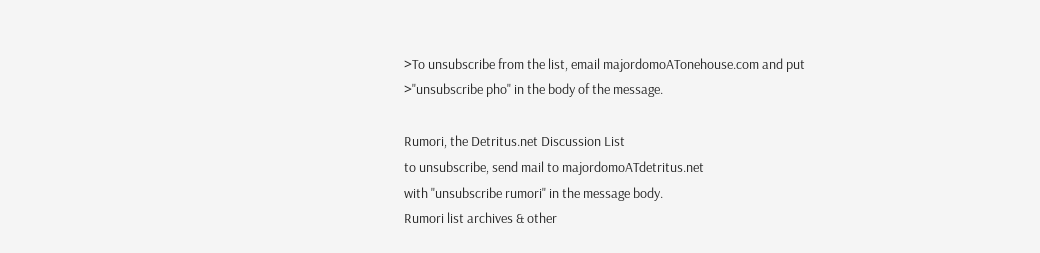>To unsubscribe from the list, email majordomoATonehouse.com and put
>"unsubscribe pho" in the body of the message.

Rumori, the Detritus.net Discussion List
to unsubscribe, send mail to majordomoATdetritus.net
with "unsubscribe rumori" in the message body.
Rumori list archives & other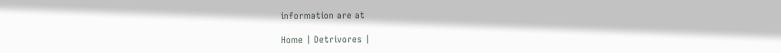information are at

Home | Detrivores |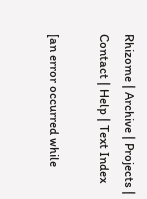Rhizome | Archive | Projects | Contact | Help | Text Index

[an error occurred while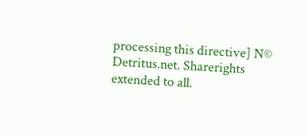processing this directive] N© Detritus.net. Sharerights extended to all.